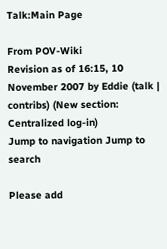Talk:Main Page

From POV-Wiki
Revision as of 16:15, 10 November 2007 by Eddie (talk | contribs) (New section: Centralized log-in)
Jump to navigation Jump to search

Please add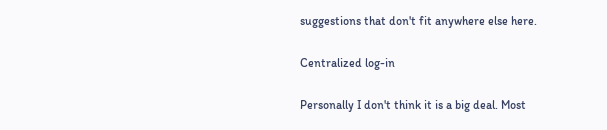suggestions that don't fit anywhere else here.

Centralized log-in

Personally I don't think it is a big deal. Most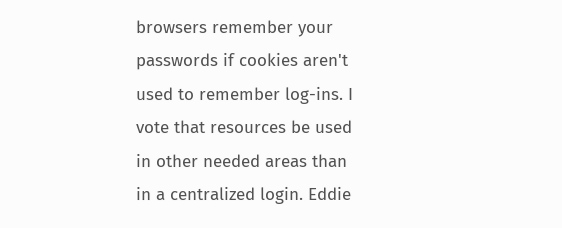browsers remember your passwords if cookies aren't used to remember log-ins. I vote that resources be used in other needed areas than in a centralized login. Eddie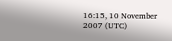16:15, 10 November 2007 (UTC)